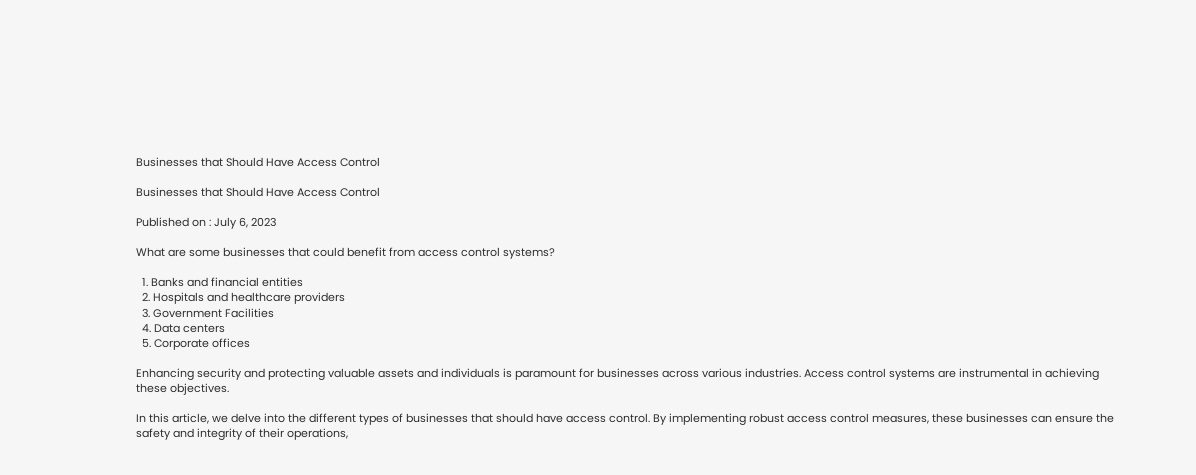Businesses that Should Have Access Control

Businesses that Should Have Access Control

Published on : July 6, 2023

What are some businesses that could benefit from access control systems?

  1. Banks and financial entities
  2. Hospitals and healthcare providers
  3. Government Facilities
  4. Data centers
  5. Corporate offices

Enhancing security and protecting valuable assets and individuals is paramount for businesses across various industries. Access control systems are instrumental in achieving these objectives.

In this article, we delve into the different types of businesses that should have access control. By implementing robust access control measures, these businesses can ensure the safety and integrity of their operations,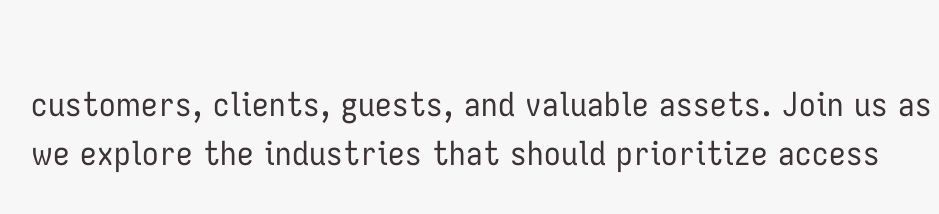customers, clients, guests, and valuable assets. Join us as we explore the industries that should prioritize access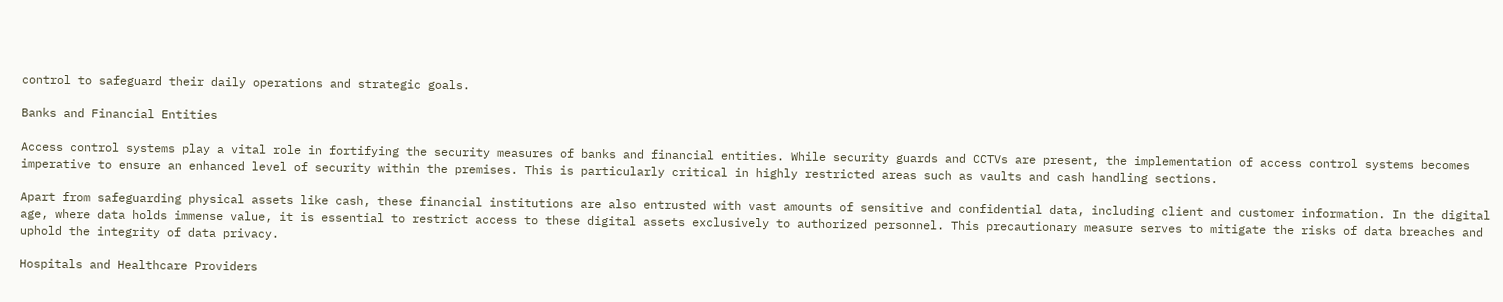control to safeguard their daily operations and strategic goals.

Banks and Financial Entities

Access control systems play a vital role in fortifying the security measures of banks and financial entities. While security guards and CCTVs are present, the implementation of access control systems becomes imperative to ensure an enhanced level of security within the premises. This is particularly critical in highly restricted areas such as vaults and cash handling sections.

Apart from safeguarding physical assets like cash, these financial institutions are also entrusted with vast amounts of sensitive and confidential data, including client and customer information. In the digital age, where data holds immense value, it is essential to restrict access to these digital assets exclusively to authorized personnel. This precautionary measure serves to mitigate the risks of data breaches and uphold the integrity of data privacy.

Hospitals and Healthcare Providers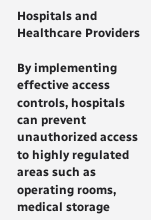Hospitals and Healthcare Providers

By implementing effective access controls, hospitals can prevent unauthorized access to highly regulated areas such as operating rooms, medical storage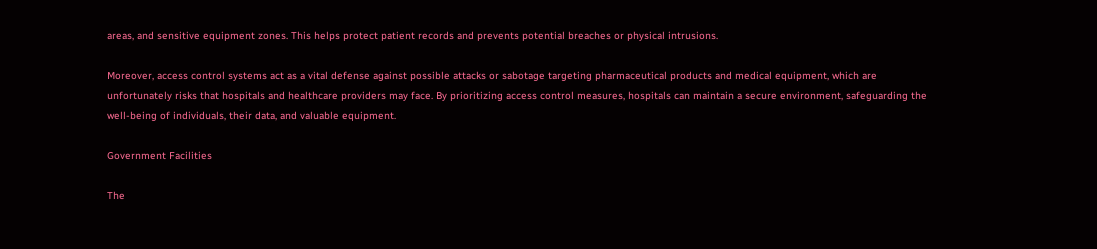areas, and sensitive equipment zones. This helps protect patient records and prevents potential breaches or physical intrusions.

Moreover, access control systems act as a vital defense against possible attacks or sabotage targeting pharmaceutical products and medical equipment, which are unfortunately risks that hospitals and healthcare providers may face. By prioritizing access control measures, hospitals can maintain a secure environment, safeguarding the well-being of individuals, their data, and valuable equipment.

Government Facilities

The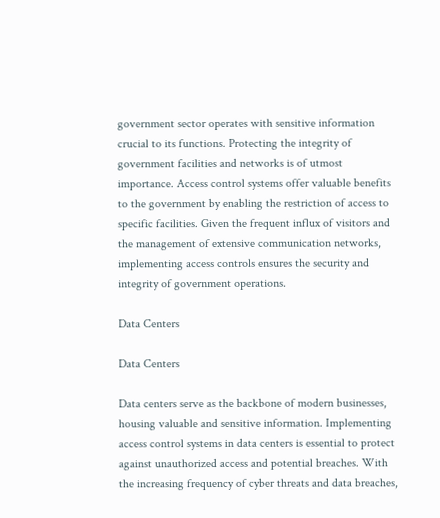government sector operates with sensitive information crucial to its functions. Protecting the integrity of government facilities and networks is of utmost importance. Access control systems offer valuable benefits to the government by enabling the restriction of access to specific facilities. Given the frequent influx of visitors and the management of extensive communication networks, implementing access controls ensures the security and integrity of government operations.

Data Centers

Data Centers

Data centers serve as the backbone of modern businesses, housing valuable and sensitive information. Implementing access control systems in data centers is essential to protect against unauthorized access and potential breaches. With the increasing frequency of cyber threats and data breaches,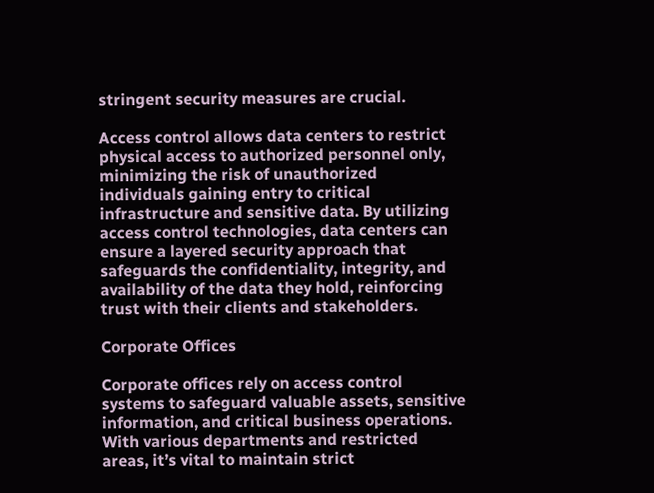stringent security measures are crucial.

Access control allows data centers to restrict physical access to authorized personnel only, minimizing the risk of unauthorized individuals gaining entry to critical infrastructure and sensitive data. By utilizing access control technologies, data centers can ensure a layered security approach that safeguards the confidentiality, integrity, and availability of the data they hold, reinforcing trust with their clients and stakeholders.

Corporate Offices

Corporate offices rely on access control systems to safeguard valuable assets, sensitive information, and critical business operations. With various departments and restricted areas, it’s vital to maintain strict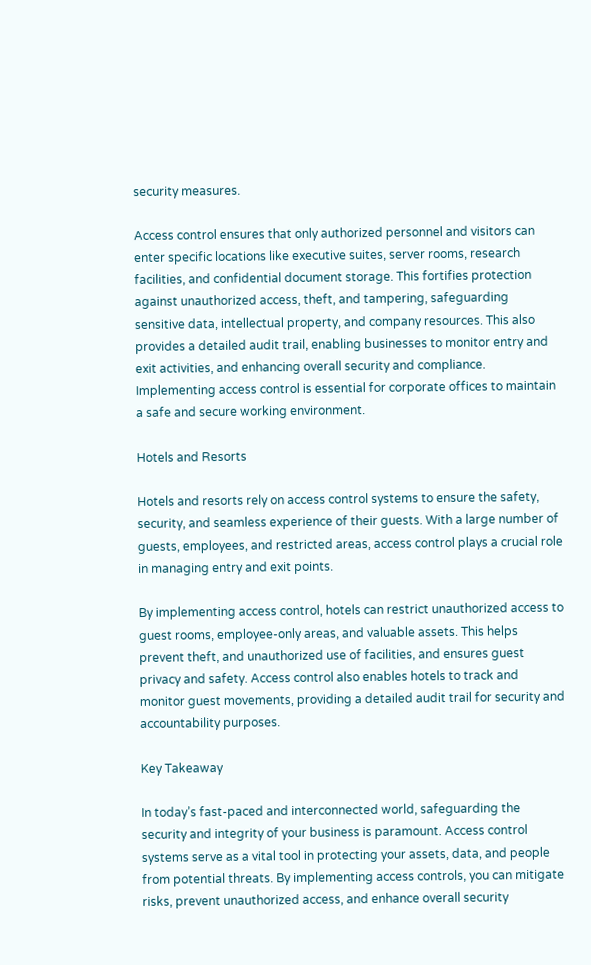security measures.

Access control ensures that only authorized personnel and visitors can enter specific locations like executive suites, server rooms, research facilities, and confidential document storage. This fortifies protection against unauthorized access, theft, and tampering, safeguarding sensitive data, intellectual property, and company resources. This also provides a detailed audit trail, enabling businesses to monitor entry and exit activities, and enhancing overall security and compliance. Implementing access control is essential for corporate offices to maintain a safe and secure working environment.

Hotels and Resorts

Hotels and resorts rely on access control systems to ensure the safety, security, and seamless experience of their guests. With a large number of guests, employees, and restricted areas, access control plays a crucial role in managing entry and exit points.

By implementing access control, hotels can restrict unauthorized access to guest rooms, employee-only areas, and valuable assets. This helps prevent theft, and unauthorized use of facilities, and ensures guest privacy and safety. Access control also enables hotels to track and monitor guest movements, providing a detailed audit trail for security and accountability purposes.

Key Takeaway

In today’s fast-paced and interconnected world, safeguarding the security and integrity of your business is paramount. Access control systems serve as a vital tool in protecting your assets, data, and people from potential threats. By implementing access controls, you can mitigate risks, prevent unauthorized access, and enhance overall security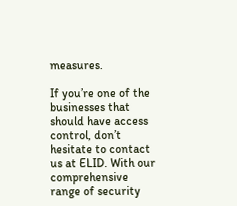measures.

If you’re one of the businesses that should have access control, don’t hesitate to contact us at ELID. With our comprehensive range of security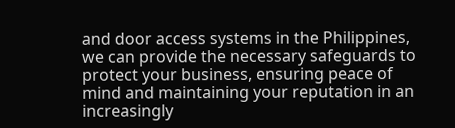and door access systems in the Philippines, we can provide the necessary safeguards to protect your business, ensuring peace of mind and maintaining your reputation in an increasingly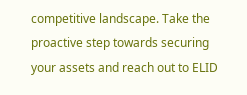competitive landscape. Take the proactive step towards securing your assets and reach out to ELID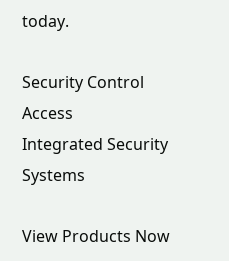today.

Security Control Access
Integrated Security Systems

View Products Now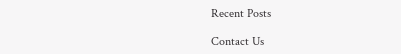Recent Posts

Contact Us